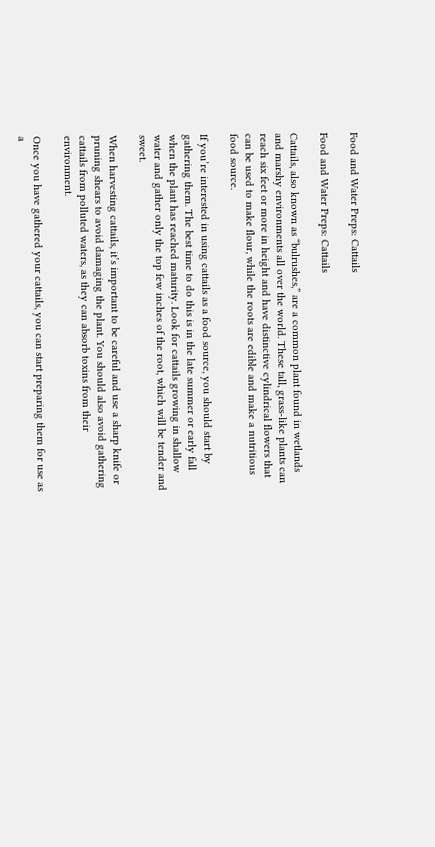Food and Water Preps: Cattails

Food and Water Preps: Cattails

Cattails, also known as “bulrushes,” are a common plant found in wetlands and marshy environments all over the world. These tall, grass-like plants can reach six feet or more in height and have distinctive cylindrical flowers that can be used to make flour, while the roots are edible and make a nutritious food source.

If you’re interested in using cattails as a food source, you should start by gathering them. The best time to do this is in the late summer or early fall when the plant has reached maturity. Look for cattails growing in shallow water and gather only the top few inches of the root, which will be tender and sweet.

When harvesting cattails, it’s important to be careful and use a sharp knife or pruning shears to avoid damaging the plant. You should also avoid gathering cattails from polluted waters, as they can absorb toxins from their environment.

Once you have gathered your cattails, you can start preparing them for use as a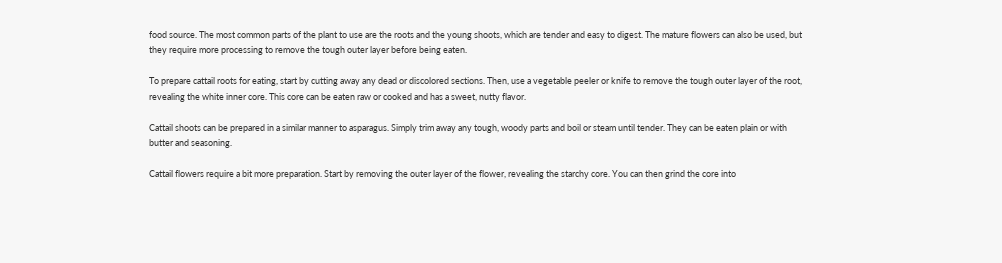food source. The most common parts of the plant to use are the roots and the young shoots, which are tender and easy to digest. The mature flowers can also be used, but they require more processing to remove the tough outer layer before being eaten.

To prepare cattail roots for eating, start by cutting away any dead or discolored sections. Then, use a vegetable peeler or knife to remove the tough outer layer of the root, revealing the white inner core. This core can be eaten raw or cooked and has a sweet, nutty flavor.

Cattail shoots can be prepared in a similar manner to asparagus. Simply trim away any tough, woody parts and boil or steam until tender. They can be eaten plain or with butter and seasoning.

Cattail flowers require a bit more preparation. Start by removing the outer layer of the flower, revealing the starchy core. You can then grind the core into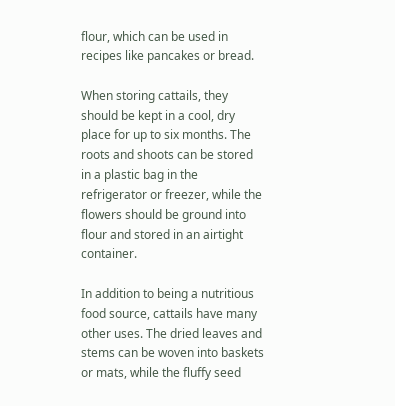flour, which can be used in recipes like pancakes or bread.

When storing cattails, they should be kept in a cool, dry place for up to six months. The roots and shoots can be stored in a plastic bag in the refrigerator or freezer, while the flowers should be ground into flour and stored in an airtight container.

In addition to being a nutritious food source, cattails have many other uses. The dried leaves and stems can be woven into baskets or mats, while the fluffy seed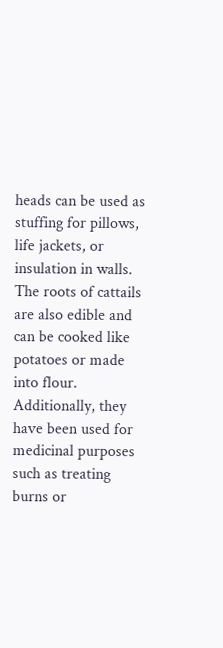heads can be used as stuffing for pillows, life jackets, or insulation in walls. The roots of cattails are also edible and can be cooked like potatoes or made into flour. Additionally, they have been used for medicinal purposes such as treating burns or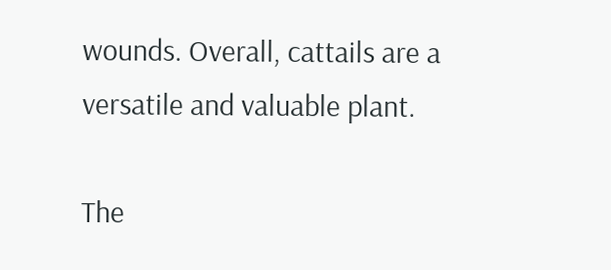wounds. Overall, cattails are a versatile and valuable plant.

The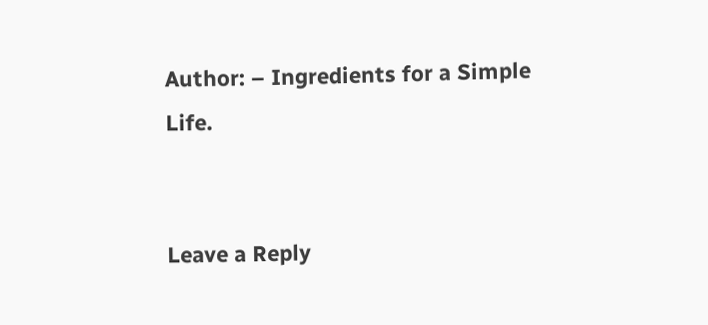Author: – Ingredients for a Simple Life.


Leave a Reply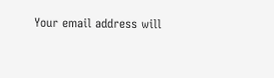Your email address will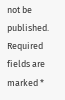not be published. Required fields are marked *